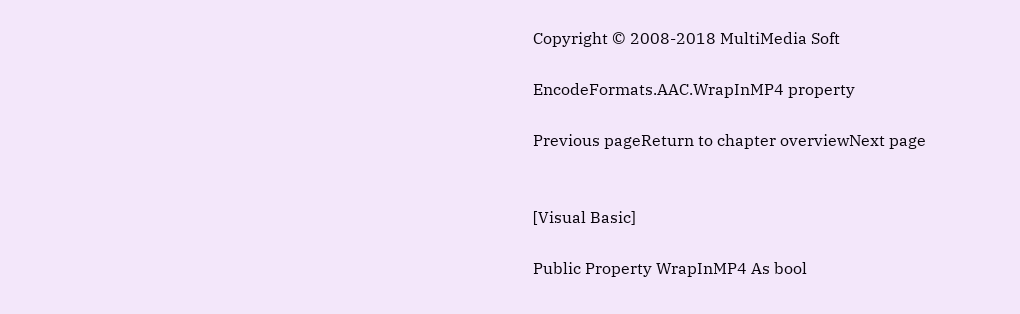Copyright © 2008-2018 MultiMedia Soft

EncodeFormats.AAC.WrapInMP4 property

Previous pageReturn to chapter overviewNext page


[Visual Basic]

Public Property WrapInMP4 As bool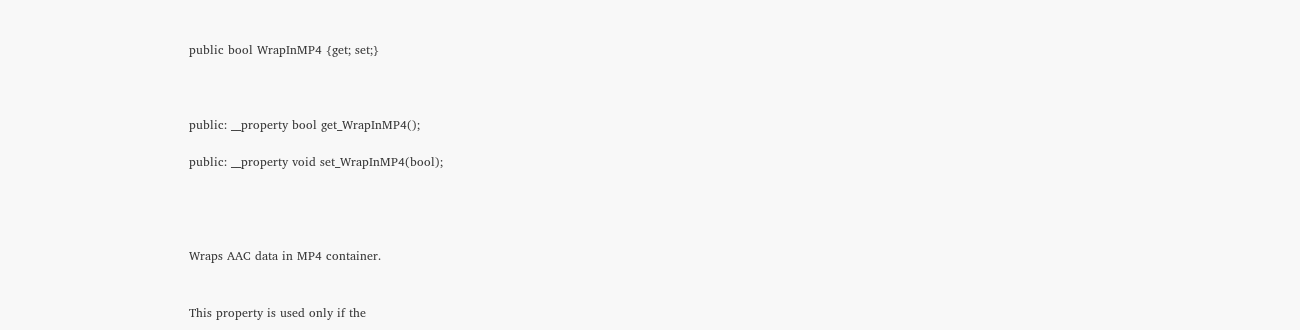public bool WrapInMP4 {get; set;}



public: __property bool get_WrapInMP4();

public: __property void set_WrapInMP4(bool);




Wraps AAC data in MP4 container.


This property is used only if the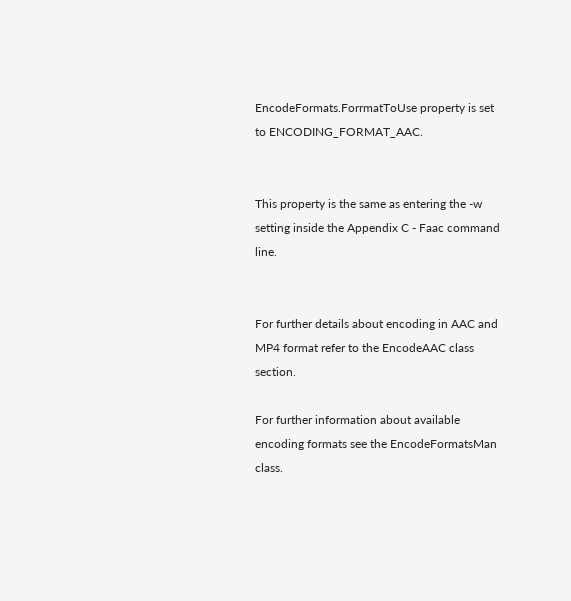EncodeFormats.ForrmatToUse property is set to ENCODING_FORMAT_AAC.


This property is the same as entering the -w setting inside the Appendix C - Faac command line.


For further details about encoding in AAC and MP4 format refer to the EncodeAAC class section.

For further information about available encoding formats see the EncodeFormatsMan class.